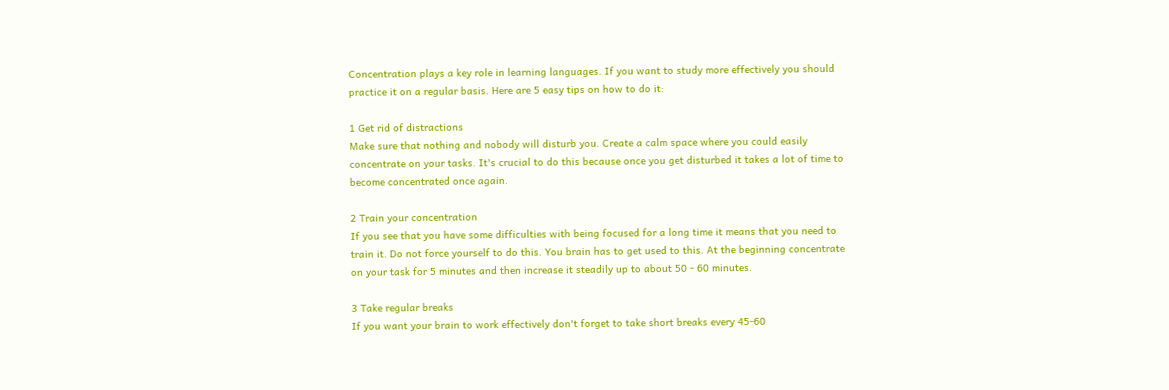Concentration plays a key role in learning languages. If you want to study more effectively you should practice it on a regular basis. Here are 5 easy tips on how to do it:

1 Get rid of distractions
Make sure that nothing and nobody will disturb you. Create a calm space where you could easily concentrate on your tasks. It's crucial to do this because once you get disturbed it takes a lot of time to become concentrated once again.

2 Train your concentration
If you see that you have some difficulties with being focused for a long time it means that you need to train it. Do not force yourself to do this. You brain has to get used to this. At the beginning concentrate on your task for 5 minutes and then increase it steadily up to about 50 - 60 minutes.

3 Take regular breaks
If you want your brain to work effectively don't forget to take short breaks every 45-60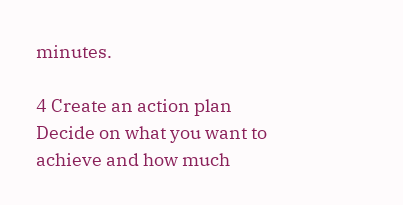minutes.

4 Create an action plan
Decide on what you want to achieve and how much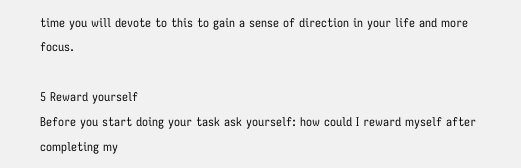time you will devote to this to gain a sense of direction in your life and more focus.

5 Reward yourself
Before you start doing your task ask yourself: how could I reward myself after completing my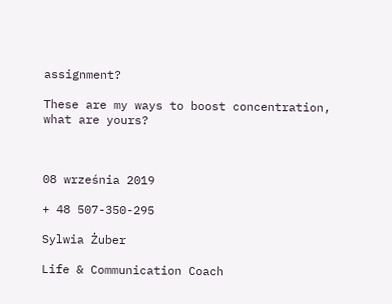assignment?

These are my ways to boost concentration, what are yours?



08 września 2019

+ 48 507-350-295

Sylwia Żuber

Life & Communication Coach